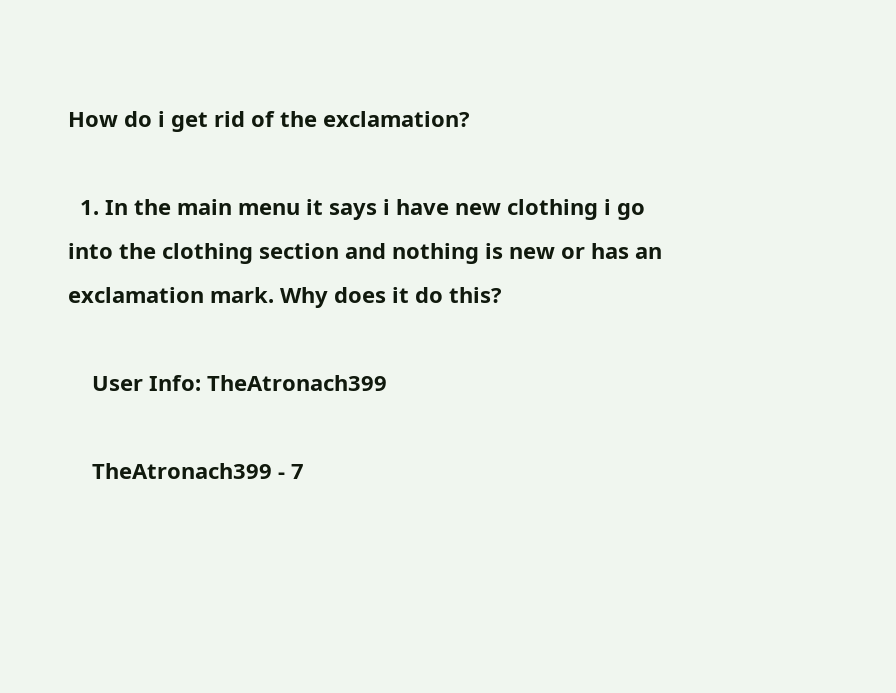How do i get rid of the exclamation?

  1. In the main menu it says i have new clothing i go into the clothing section and nothing is new or has an exclamation mark. Why does it do this?

    User Info: TheAtronach399

    TheAtronach399 - 7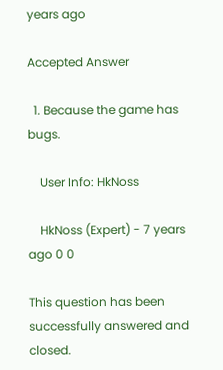years ago

Accepted Answer

  1. Because the game has bugs.

    User Info: HkNoss

    HkNoss (Expert) - 7 years ago 0 0

This question has been successfully answered and closed.